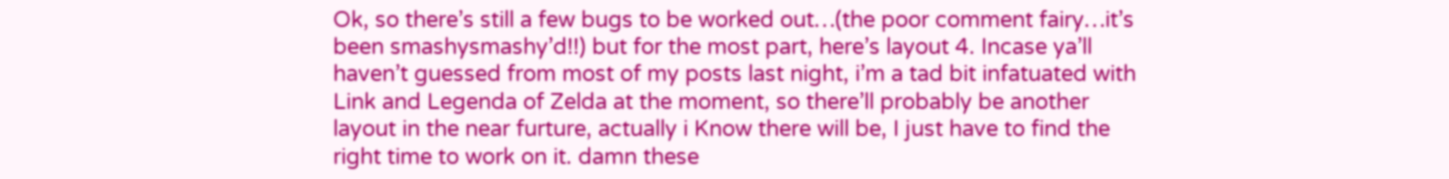Ok, so there’s still a few bugs to be worked out…(the poor comment fairy…it’s been smashysmashy’d!!) but for the most part, here’s layout 4. Incase ya’ll haven’t guessed from most of my posts last night, i’m a tad bit infatuated with Link and Legenda of Zelda at the moment, so there’ll probably be another layout in the near furture, actually i Know there will be, I just have to find the right time to work on it. damn these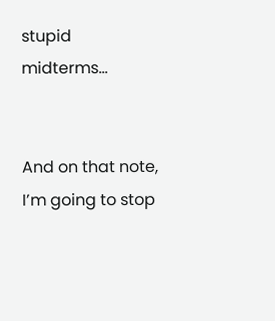stupid midterms…


And on that note, I’m going to stop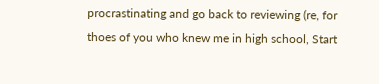procrastinating and go back to reviewing (re, for thoes of you who knew me in high school, Start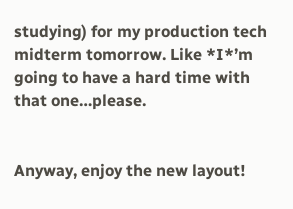studying) for my production tech midterm tomorrow. Like *I*’m going to have a hard time with that one…please.


Anyway, enjoy the new layout!